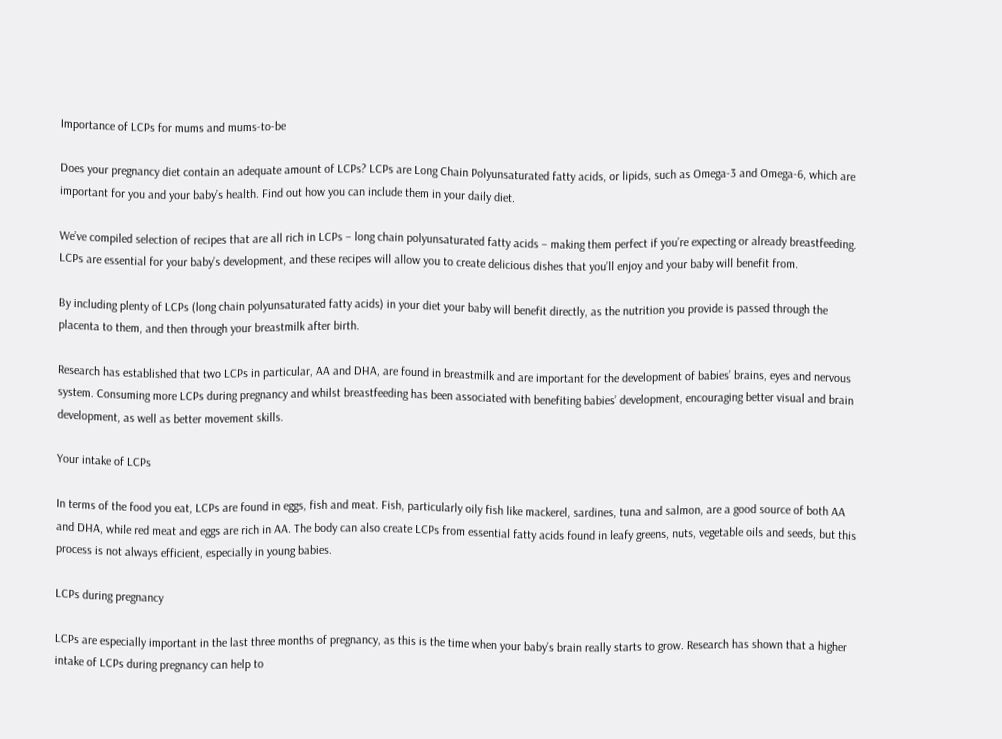Importance of LCPs for mums and mums-to-be

Does your pregnancy diet contain an adequate amount of LCPs? LCPs are Long Chain Polyunsaturated fatty acids, or lipids, such as Omega-3 and Omega-6, which are important for you and your baby’s health. Find out how you can include them in your daily diet.

We’ve compiled selection of recipes that are all rich in LCPs – long chain polyunsaturated fatty acids – making them perfect if you’re expecting or already breastfeeding. LCPs are essential for your baby’s development, and these recipes will allow you to create delicious dishes that you’ll enjoy and your baby will benefit from.

By including plenty of LCPs (long chain polyunsaturated fatty acids) in your diet your baby will benefit directly, as the nutrition you provide is passed through the placenta to them, and then through your breastmilk after birth.

Research has established that two LCPs in particular, AA and DHA, are found in breastmilk and are important for the development of babies’ brains, eyes and nervous system. Consuming more LCPs during pregnancy and whilst breastfeeding has been associated with benefiting babies’ development, encouraging better visual and brain development, as well as better movement skills.

Your intake of LCPs

In terms of the food you eat, LCPs are found in eggs, fish and meat. Fish, particularly oily fish like mackerel, sardines, tuna and salmon, are a good source of both AA and DHA, while red meat and eggs are rich in AA. The body can also create LCPs from essential fatty acids found in leafy greens, nuts, vegetable oils and seeds, but this process is not always efficient, especially in young babies.

LCPs during pregnancy

LCPs are especially important in the last three months of pregnancy, as this is the time when your baby’s brain really starts to grow. Research has shown that a higher intake of LCPs during pregnancy can help to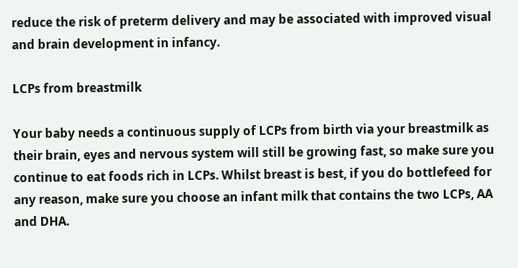reduce the risk of preterm delivery and may be associated with improved visual and brain development in infancy.

LCPs from breastmilk

Your baby needs a continuous supply of LCPs from birth via your breastmilk as their brain, eyes and nervous system will still be growing fast, so make sure you continue to eat foods rich in LCPs. Whilst breast is best, if you do bottlefeed for any reason, make sure you choose an infant milk that contains the two LCPs, AA and DHA.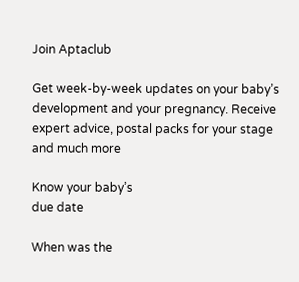Join Aptaclub

Get week-by-week updates on your baby’s development and your pregnancy. Receive expert advice, postal packs for your stage and much more

Know your baby’s
due date

When was the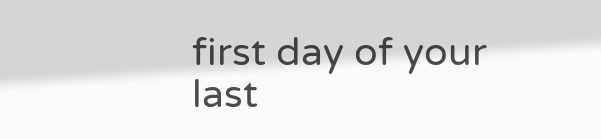first day of your last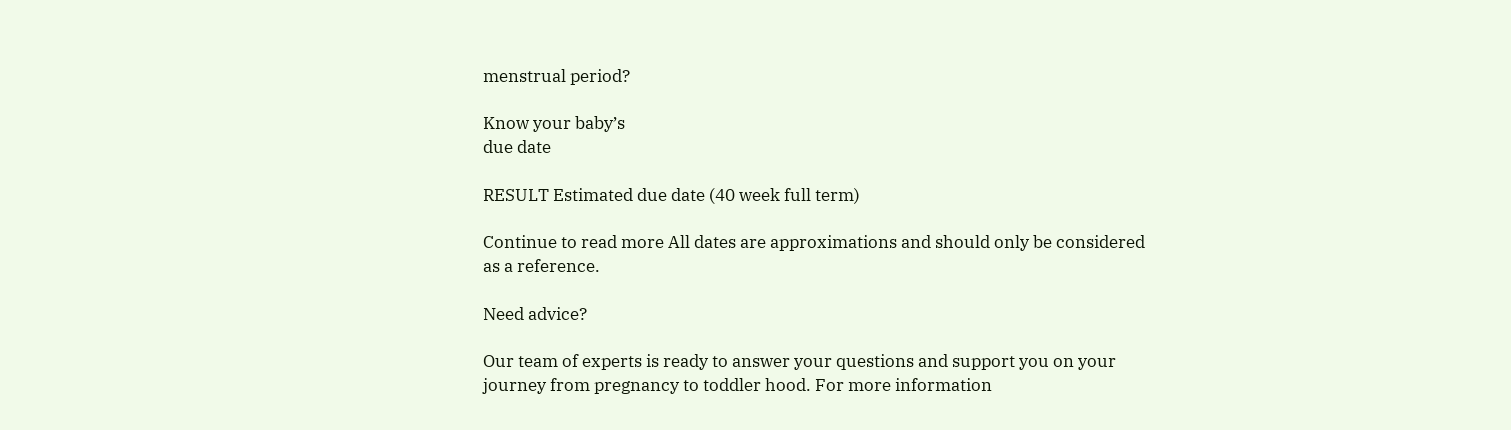menstrual period?

Know your baby’s
due date

RESULT Estimated due date (40 week full term)

Continue to read more All dates are approximations and should only be considered as a reference.

Need advice?

Our team of experts is ready to answer your questions and support you on your journey from pregnancy to toddler hood. For more information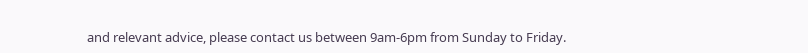and relevant advice, please contact us between 9am-6pm from Sunday to Friday.